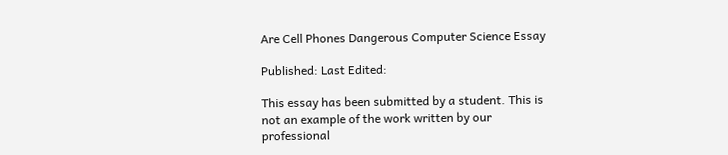Are Cell Phones Dangerous Computer Science Essay

Published: Last Edited:

This essay has been submitted by a student. This is not an example of the work written by our professional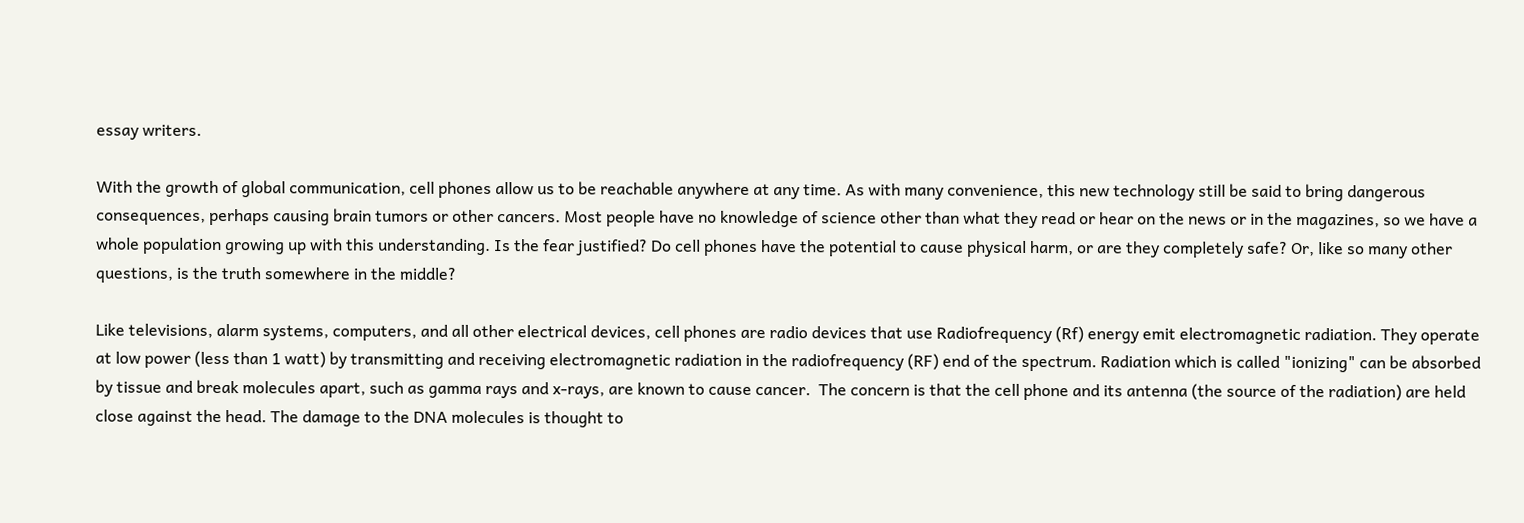essay writers.

With the growth of global communication, cell phones allow us to be reachable anywhere at any time. As with many convenience, this new technology still be said to bring dangerous consequences, perhaps causing brain tumors or other cancers. Most people have no knowledge of science other than what they read or hear on the news or in the magazines, so we have a whole population growing up with this understanding. Is the fear justified? Do cell phones have the potential to cause physical harm, or are they completely safe? Or, like so many other questions, is the truth somewhere in the middle?

Like televisions, alarm systems, computers, and all other electrical devices, cell phones are radio devices that use Radiofrequency (Rf) energy emit electromagnetic radiation. They operate at low power (less than 1 watt) by transmitting and receiving electromagnetic radiation in the radiofrequency (RF) end of the spectrum. Radiation which is called "ionizing" can be absorbed by tissue and break molecules apart, such as gamma rays and x-rays, are known to cause cancer.  The concern is that the cell phone and its antenna (the source of the radiation) are held close against the head. The damage to the DNA molecules is thought to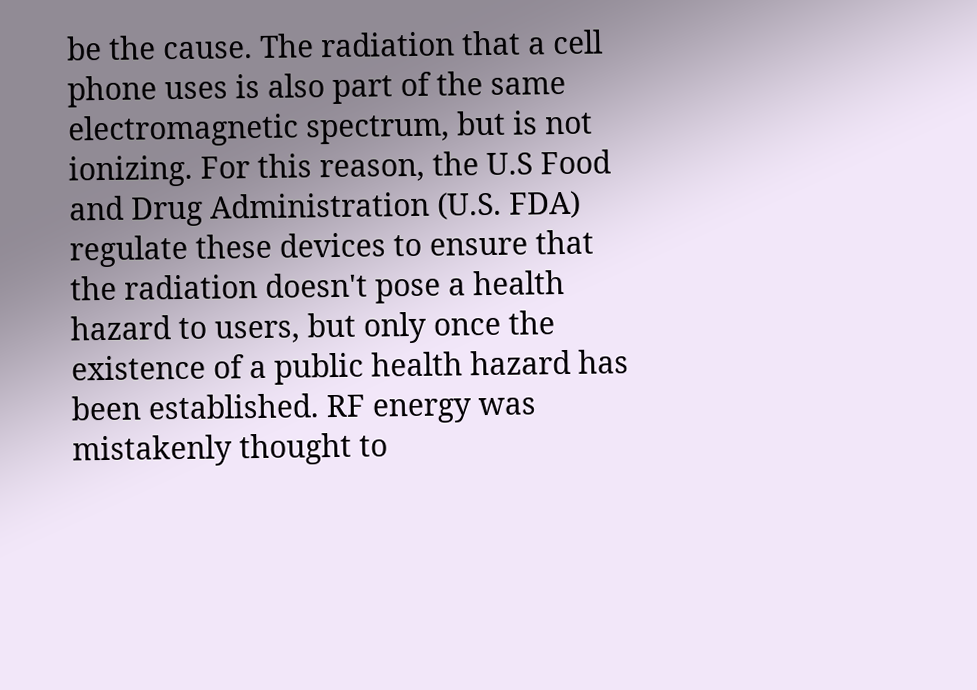be the cause. The radiation that a cell phone uses is also part of the same electromagnetic spectrum, but is not ionizing. For this reason, the U.S Food and Drug Administration (U.S. FDA) regulate these devices to ensure that the radiation doesn't pose a health hazard to users, but only once the existence of a public health hazard has been established. RF energy was mistakenly thought to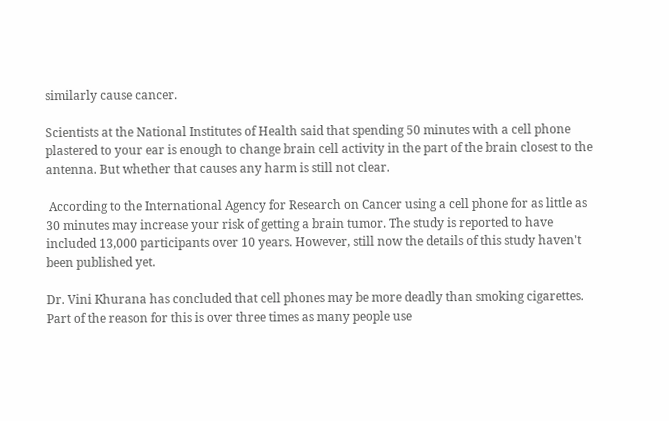similarly cause cancer.

Scientists at the National Institutes of Health said that spending 50 minutes with a cell phone plastered to your ear is enough to change brain cell activity in the part of the brain closest to the antenna. But whether that causes any harm is still not clear.

 According to the International Agency for Research on Cancer using a cell phone for as little as 30 minutes may increase your risk of getting a brain tumor. The study is reported to have included 13,000 participants over 10 years. However, still now the details of this study haven't been published yet.

Dr. Vini Khurana has concluded that cell phones may be more deadly than smoking cigarettes. Part of the reason for this is over three times as many people use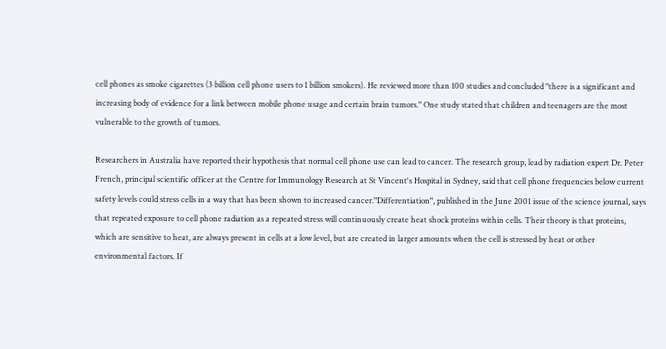cell phones as smoke cigarettes (3 billion cell phone users to 1 billion smokers). He reviewed more than 100 studies and concluded "there is a significant and increasing body of evidence for a link between mobile phone usage and certain brain tumors." One study stated that children and teenagers are the most vulnerable to the growth of tumors.

Researchers in Australia have reported their hypothesis that normal cell phone use can lead to cancer. The research group, lead by radiation expert Dr. Peter French, principal scientific officer at the Centre for Immunology Research at St Vincent's Hospital in Sydney, said that cell phone frequencies below current safety levels could stress cells in a way that has been shown to increased cancer."Differentiation", published in the June 2001 issue of the science journal, says that repeated exposure to cell phone radiation as a repeated stress will continuously create heat shock proteins within cells. Their theory is that proteins, which are sensitive to heat, are always present in cells at a low level, but are created in larger amounts when the cell is stressed by heat or other environmental factors. If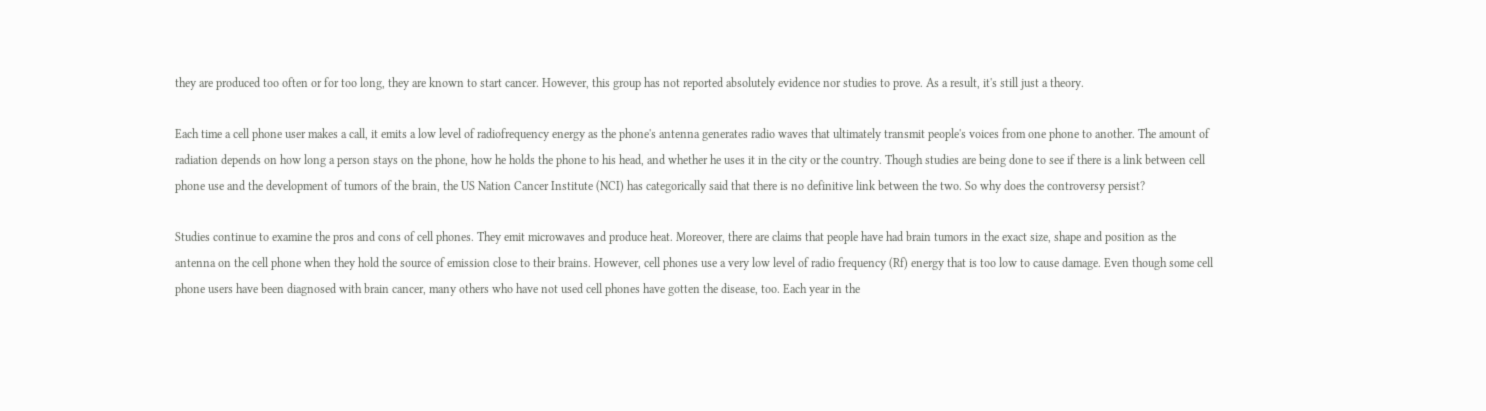they are produced too often or for too long, they are known to start cancer. However, this group has not reported absolutely evidence nor studies to prove. As a result, it's still just a theory.

Each time a cell phone user makes a call, it emits a low level of radiofrequency energy as the phone's antenna generates radio waves that ultimately transmit people's voices from one phone to another. The amount of radiation depends on how long a person stays on the phone, how he holds the phone to his head, and whether he uses it in the city or the country. Though studies are being done to see if there is a link between cell phone use and the development of tumors of the brain, the US Nation Cancer Institute (NCI) has categorically said that there is no definitive link between the two. So why does the controversy persist?

Studies continue to examine the pros and cons of cell phones. They emit microwaves and produce heat. Moreover, there are claims that people have had brain tumors in the exact size, shape and position as the antenna on the cell phone when they hold the source of emission close to their brains. However, cell phones use a very low level of radio frequency (Rf) energy that is too low to cause damage. Even though some cell phone users have been diagnosed with brain cancer, many others who have not used cell phones have gotten the disease, too. Each year in the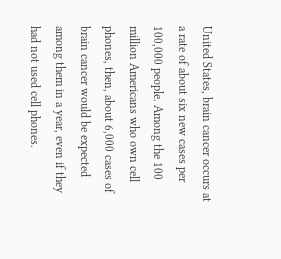United States, brain cancer occurs at a rate of about six new cases per 100,000 people. Among the 100 million Americans who own cell phones, then, about 6,000 cases of brain cancer would be expected among them in a year, even if they had not used cell phones.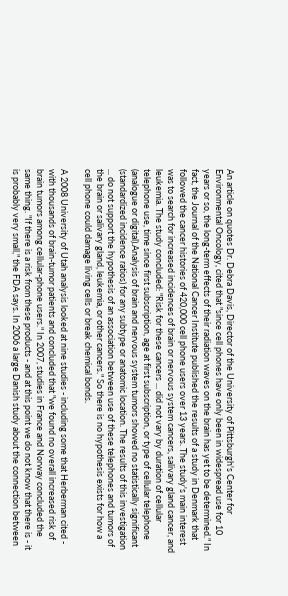An article on quotes Dr. Debra Davis, Director of the University of Pittsburgh's Center for Environmental Oncology, cited that "since cell phones have only been in widespread use for 10 years or so, the long-term effects of their radiation waves on the brain has yet to be determined." In fact, the Journal of the National Cancer Institute published the results of a study in Denmark that followed the cancer histories of 420,000 cell phone users over 13 years. The study's main interest was to search for increased incidences of brain or nervous system cancers, salivary gland cancer, and leukemia. The study concluded: "Risk for these cancers ... did not vary by duration of cellular telephone use, time since first subscription, age at first subscription, or type of cellular telephone (analogue or digital).Analysis of brain and nervous system tumors showed no statistically significant (standardized incidence ratios) for any subtype or anatomic location. The results of this investigation ... do not support the hypothesis of an association between use of these telephones and tumors of the brain or salivary gland, leukemia, or other cancers." So there is no hypothesis exists for how a cell phone could damage living cells or break chemical bonds.

A 2008 University of Utah analysis looked at nine studies - including some that Herberman cited - with thousands of brain-tumor patients and concluded that "we found no overall increased risk of brain tumors among cellular-phone users." In 2007, studies in France and Norway concluded the same thing. "If there is a risk from these products - and at this point we do not know that there is - it is probably very small," the FDA says. In 2006 a large Danish study about the connection between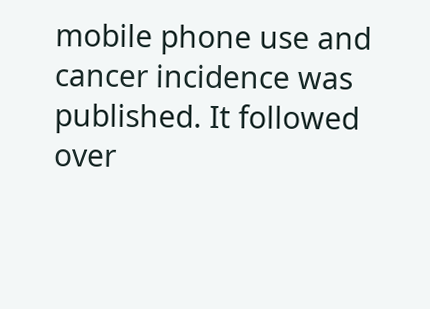mobile phone use and cancer incidence was published. It followed over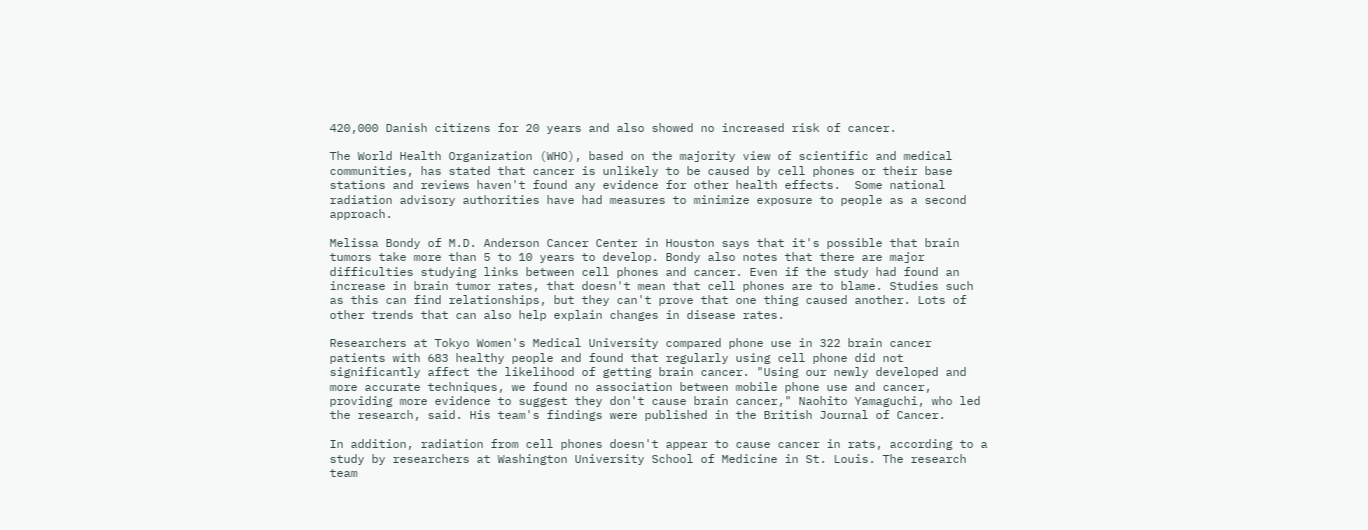420,000 Danish citizens for 20 years and also showed no increased risk of cancer.

The World Health Organization (WHO), based on the majority view of scientific and medical communities, has stated that cancer is unlikely to be caused by cell phones or their base stations and reviews haven't found any evidence for other health effects.  Some national radiation advisory authorities have had measures to minimize exposure to people as a second approach.

Melissa Bondy of M.D. Anderson Cancer Center in Houston says that it's possible that brain tumors take more than 5 to 10 years to develop. Bondy also notes that there are major difficulties studying links between cell phones and cancer. Even if the study had found an increase in brain tumor rates, that doesn't mean that cell phones are to blame. Studies such as this can find relationships, but they can't prove that one thing caused another. Lots of other trends that can also help explain changes in disease rates.

Researchers at Tokyo Women's Medical University compared phone use in 322 brain cancer patients with 683 healthy people and found that regularly using cell phone did not significantly affect the likelihood of getting brain cancer. "Using our newly developed and more accurate techniques, we found no association between mobile phone use and cancer, providing more evidence to suggest they don't cause brain cancer," Naohito Yamaguchi, who led the research, said. His team's findings were published in the British Journal of Cancer.

In addition, radiation from cell phones doesn't appear to cause cancer in rats, according to a study by researchers at Washington University School of Medicine in St. Louis. The research team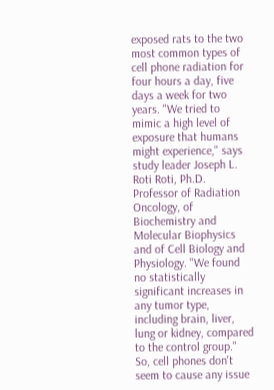exposed rats to the two most common types of cell phone radiation for four hours a day, five days a week for two years. "We tried to mimic a high level of exposure that humans might experience," says study leader Joseph L. Roti Roti, Ph.D. Professor of Radiation Oncology, of Biochemistry and Molecular Biophysics and of Cell Biology and Physiology. "We found no statistically significant increases in any tumor type, including brain, liver, lung or kidney, compared to the control group." So, cell phones don't seem to cause any issue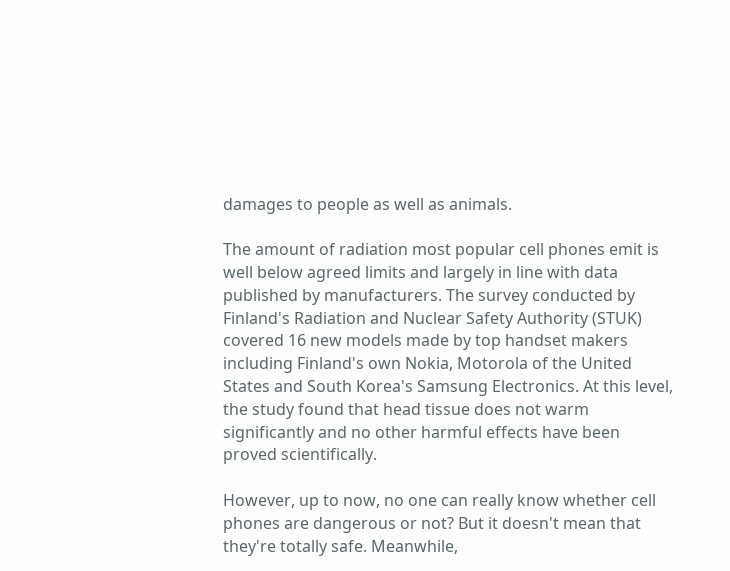damages to people as well as animals.

The amount of radiation most popular cell phones emit is well below agreed limits and largely in line with data published by manufacturers. The survey conducted by Finland's Radiation and Nuclear Safety Authority (STUK) covered 16 new models made by top handset makers including Finland's own Nokia, Motorola of the United States and South Korea's Samsung Electronics. At this level, the study found that head tissue does not warm significantly and no other harmful effects have been proved scientifically.

However, up to now, no one can really know whether cell phones are dangerous or not? But it doesn't mean that they're totally safe. Meanwhile,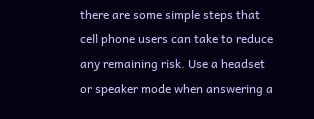there are some simple steps that cell phone users can take to reduce any remaining risk. Use a headset or speaker mode when answering a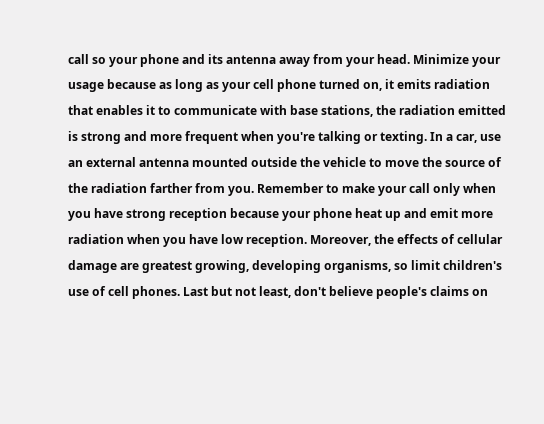call so your phone and its antenna away from your head. Minimize your usage because as long as your cell phone turned on, it emits radiation that enables it to communicate with base stations, the radiation emitted is strong and more frequent when you're talking or texting. In a car, use an external antenna mounted outside the vehicle to move the source of the radiation farther from you. Remember to make your call only when you have strong reception because your phone heat up and emit more radiation when you have low reception. Moreover, the effects of cellular damage are greatest growing, developing organisms, so limit children's use of cell phones. Last but not least, don't believe people's claims on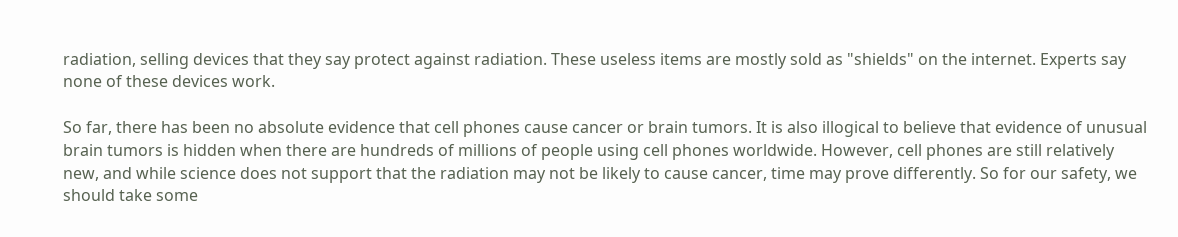radiation, selling devices that they say protect against radiation. These useless items are mostly sold as "shields" on the internet. Experts say none of these devices work.

So far, there has been no absolute evidence that cell phones cause cancer or brain tumors. It is also illogical to believe that evidence of unusual brain tumors is hidden when there are hundreds of millions of people using cell phones worldwide. However, cell phones are still relatively new, and while science does not support that the radiation may not be likely to cause cancer, time may prove differently. So for our safety, we should take some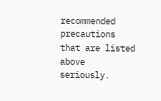recommended precautions that are listed above seriously.